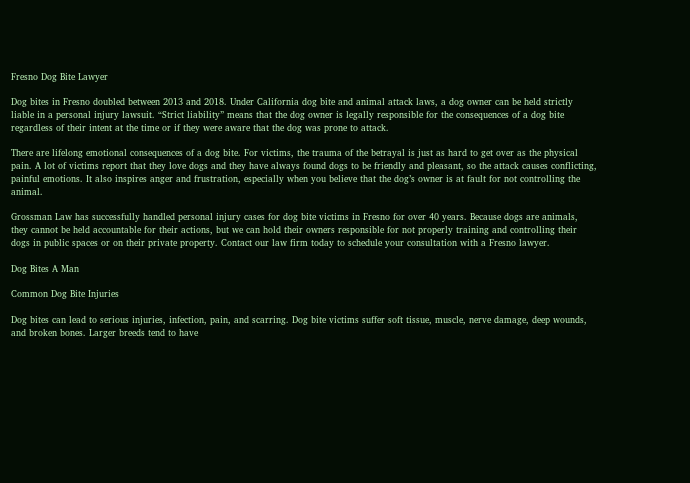Fresno Dog Bite Lawyer

Dog bites in Fresno doubled between 2013 and 2018. Under California dog bite and animal attack laws, a dog owner can be held strictly liable in a personal injury lawsuit. “Strict liability” means that the dog owner is legally responsible for the consequences of a dog bite regardless of their intent at the time or if they were aware that the dog was prone to attack.

There are lifelong emotional consequences of a dog bite. For victims, the trauma of the betrayal is just as hard to get over as the physical pain. A lot of victims report that they love dogs and they have always found dogs to be friendly and pleasant, so the attack causes conflicting, painful emotions. It also inspires anger and frustration, especially when you believe that the dog’s owner is at fault for not controlling the animal.

Grossman Law has successfully handled personal injury cases for dog bite victims in Fresno for over 40 years. Because dogs are animals, they cannot be held accountable for their actions, but we can hold their owners responsible for not properly training and controlling their dogs in public spaces or on their private property. Contact our law firm today to schedule your consultation with a Fresno lawyer.

Dog Bites A Man

Common Dog Bite Injuries

Dog bites can lead to serious injuries, infection, pain, and scarring. Dog bite victims suffer soft tissue, muscle, nerve damage, deep wounds, and broken bones. Larger breeds tend to have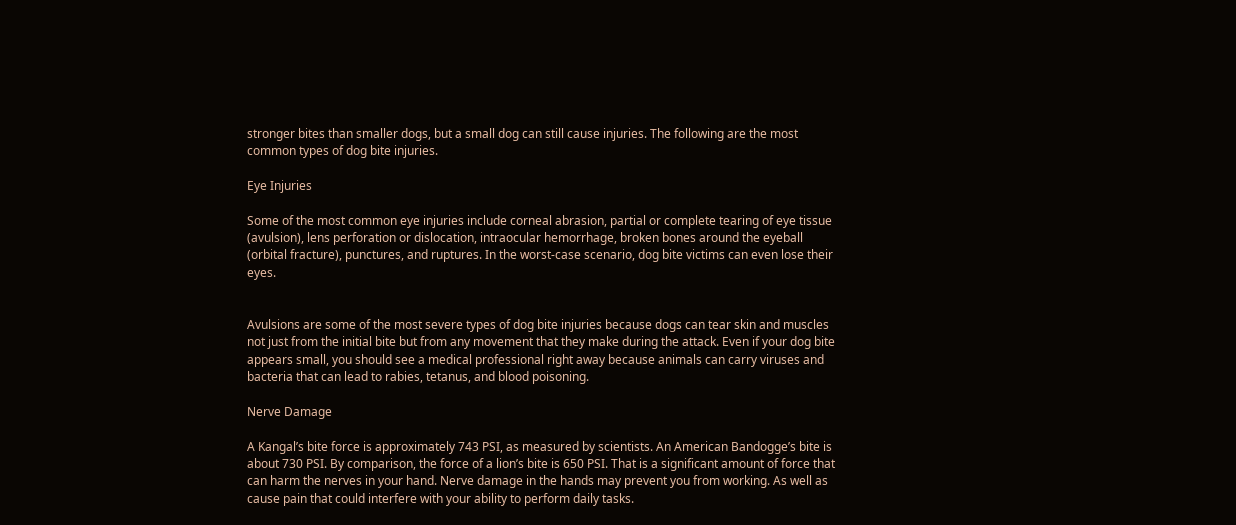stronger bites than smaller dogs, but a small dog can still cause injuries. The following are the most common types of dog bite injuries.

Eye Injuries

Some of the most common eye injuries include corneal abrasion, partial or complete tearing of eye tissue (avulsion), lens perforation or dislocation, intraocular hemorrhage, broken bones around the eyeball (orbital fracture), punctures, and ruptures. In the worst-case scenario, dog bite victims can even lose their eyes.


Avulsions are some of the most severe types of dog bite injuries because dogs can tear skin and muscles not just from the initial bite but from any movement that they make during the attack. Even if your dog bite appears small, you should see a medical professional right away because animals can carry viruses and bacteria that can lead to rabies, tetanus, and blood poisoning.

Nerve Damage

A Kangal’s bite force is approximately 743 PSI, as measured by scientists. An American Bandogge’s bite is about 730 PSI. By comparison, the force of a lion’s bite is 650 PSI. That is a significant amount of force that can harm the nerves in your hand. Nerve damage in the hands may prevent you from working. As well as cause pain that could interfere with your ability to perform daily tasks.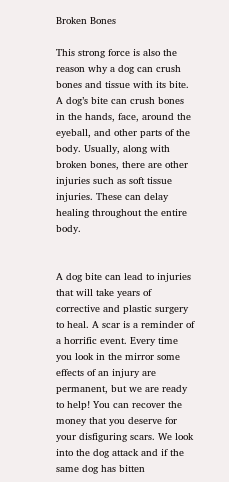Broken Bones

This strong force is also the reason why a dog can crush bones and tissue with its bite. A dog’s bite can crush bones in the hands, face, around the eyeball, and other parts of the body. Usually, along with broken bones, there are other injuries such as soft tissue injuries. These can delay healing throughout the entire body.


A dog bite can lead to injuries that will take years of corrective and plastic surgery to heal. A scar is a reminder of a horrific event. Every time you look in the mirror some effects of an injury are permanent, but we are ready to help! You can recover the money that you deserve for your disfiguring scars. We look into the dog attack and if the same dog has bitten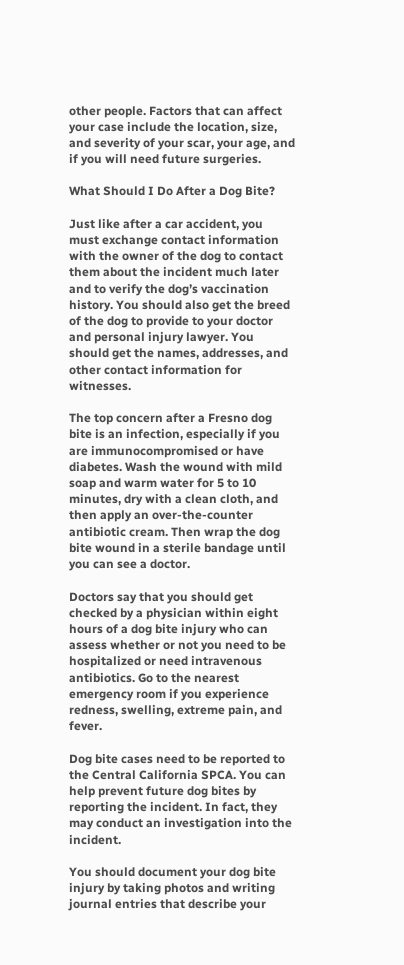other people. Factors that can affect your case include the location, size, and severity of your scar, your age, and if you will need future surgeries.

What Should I Do After a Dog Bite?

Just like after a car accident, you must exchange contact information with the owner of the dog to contact them about the incident much later and to verify the dog’s vaccination history. You should also get the breed of the dog to provide to your doctor and personal injury lawyer. You should get the names, addresses, and other contact information for witnesses.

The top concern after a Fresno dog bite is an infection, especially if you are immunocompromised or have diabetes. Wash the wound with mild soap and warm water for 5 to 10 minutes, dry with a clean cloth, and then apply an over-the-counter antibiotic cream. Then wrap the dog bite wound in a sterile bandage until you can see a doctor.

Doctors say that you should get checked by a physician within eight hours of a dog bite injury who can assess whether or not you need to be hospitalized or need intravenous antibiotics. Go to the nearest emergency room if you experience redness, swelling, extreme pain, and fever.

Dog bite cases need to be reported to the Central California SPCA. You can help prevent future dog bites by reporting the incident. In fact, they may conduct an investigation into the incident.

You should document your dog bite injury by taking photos and writing journal entries that describe your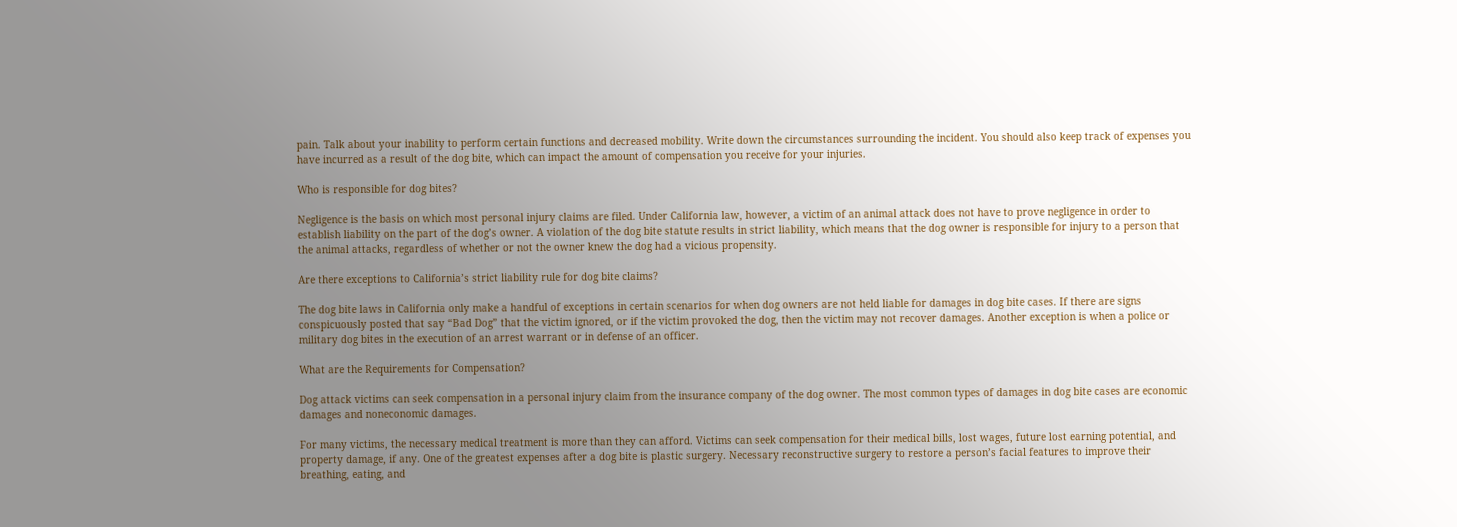pain. Talk about your inability to perform certain functions and decreased mobility. Write down the circumstances surrounding the incident. You should also keep track of expenses you have incurred as a result of the dog bite, which can impact the amount of compensation you receive for your injuries.

Who is responsible for dog bites?

Negligence is the basis on which most personal injury claims are filed. Under California law, however, a victim of an animal attack does not have to prove negligence in order to establish liability on the part of the dog’s owner. A violation of the dog bite statute results in strict liability, which means that the dog owner is responsible for injury to a person that the animal attacks, regardless of whether or not the owner knew the dog had a vicious propensity.

Are there exceptions to California’s strict liability rule for dog bite claims?

The dog bite laws in California only make a handful of exceptions in certain scenarios for when dog owners are not held liable for damages in dog bite cases. If there are signs conspicuously posted that say “Bad Dog” that the victim ignored, or if the victim provoked the dog, then the victim may not recover damages. Another exception is when a police or military dog bites in the execution of an arrest warrant or in defense of an officer.

What are the Requirements for Compensation?

Dog attack victims can seek compensation in a personal injury claim from the insurance company of the dog owner. The most common types of damages in dog bite cases are economic damages and noneconomic damages.

For many victims, the necessary medical treatment is more than they can afford. Victims can seek compensation for their medical bills, lost wages, future lost earning potential, and property damage, if any. One of the greatest expenses after a dog bite is plastic surgery. Necessary reconstructive surgery to restore a person’s facial features to improve their breathing, eating, and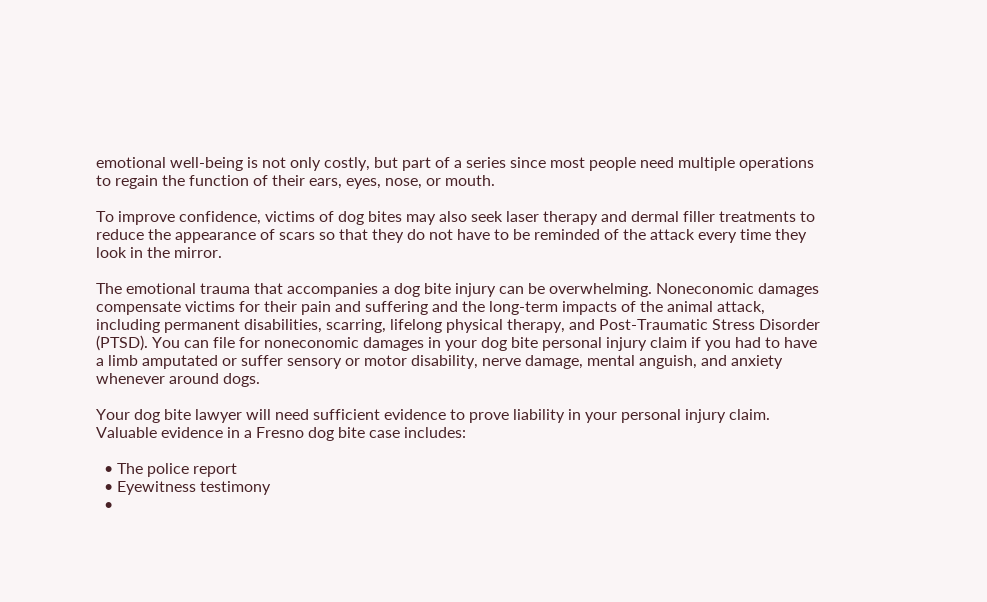emotional well-being is not only costly, but part of a series since most people need multiple operations to regain the function of their ears, eyes, nose, or mouth.

To improve confidence, victims of dog bites may also seek laser therapy and dermal filler treatments to reduce the appearance of scars so that they do not have to be reminded of the attack every time they look in the mirror.

The emotional trauma that accompanies a dog bite injury can be overwhelming. Noneconomic damages compensate victims for their pain and suffering and the long-term impacts of the animal attack, including permanent disabilities, scarring, lifelong physical therapy, and Post-Traumatic Stress Disorder (PTSD). You can file for noneconomic damages in your dog bite personal injury claim if you had to have a limb amputated or suffer sensory or motor disability, nerve damage, mental anguish, and anxiety whenever around dogs.

Your dog bite lawyer will need sufficient evidence to prove liability in your personal injury claim. Valuable evidence in a Fresno dog bite case includes:

  • The police report
  • Eyewitness testimony
  •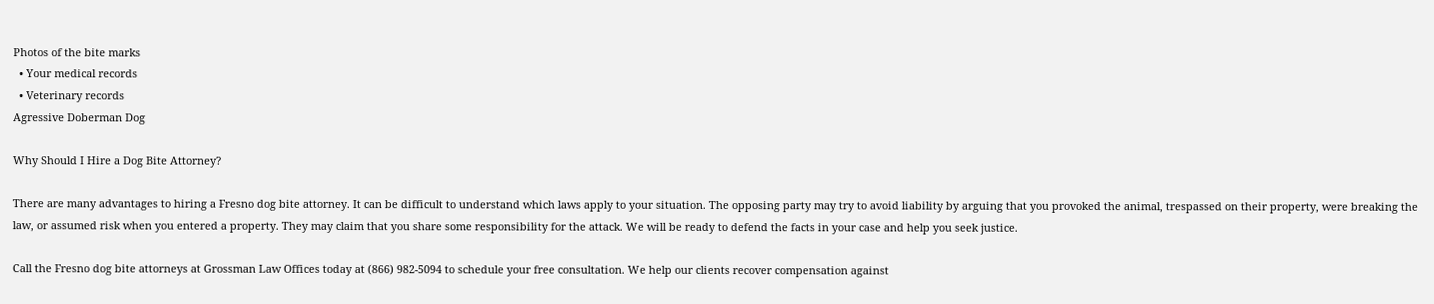Photos of the bite marks
  • Your medical records
  • Veterinary records
Agressive Doberman Dog

Why Should I Hire a Dog Bite Attorney?

There are many advantages to hiring a Fresno dog bite attorney. It can be difficult to understand which laws apply to your situation. The opposing party may try to avoid liability by arguing that you provoked the animal, trespassed on their property, were breaking the law, or assumed risk when you entered a property. They may claim that you share some responsibility for the attack. We will be ready to defend the facts in your case and help you seek justice.

Call the Fresno dog bite attorneys at Grossman Law Offices today at (866) 982-5094 to schedule your free consultation. We help our clients recover compensation against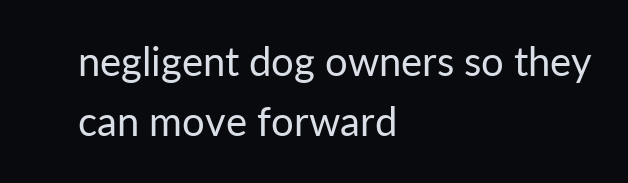negligent dog owners so they can move forward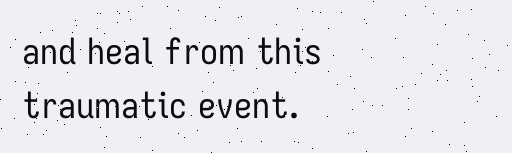and heal from this traumatic event.